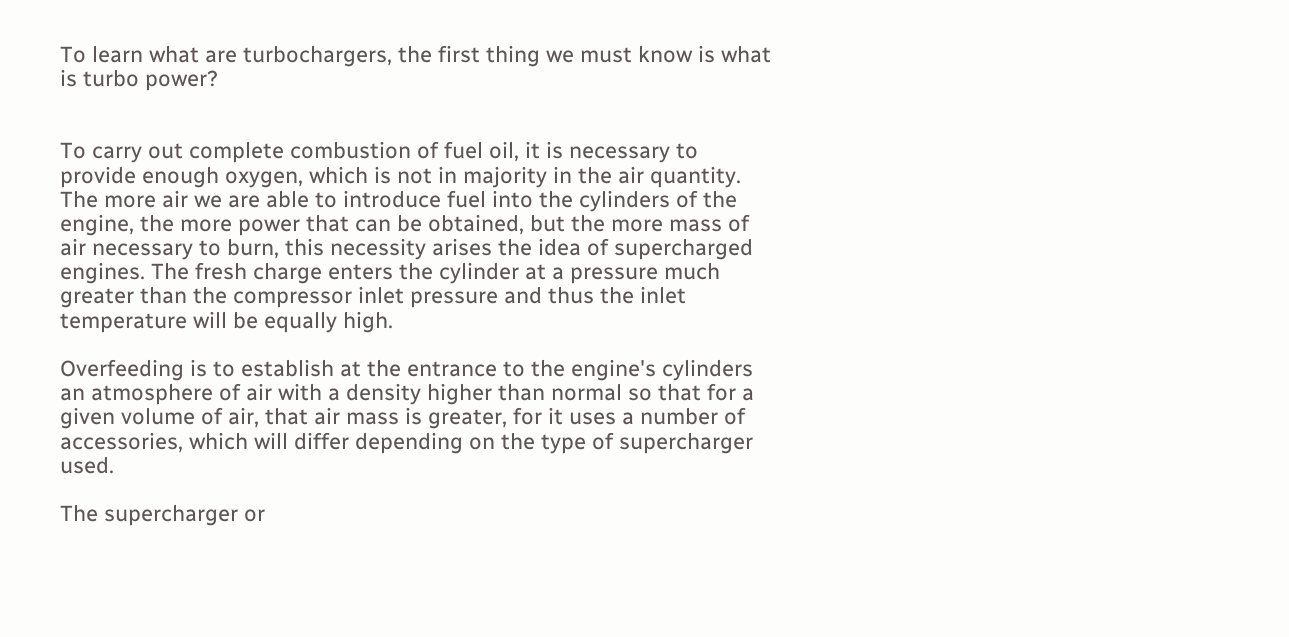To learn what are turbochargers, the first thing we must know is what is turbo power?


To carry out complete combustion of fuel oil, it is necessary to provide enough oxygen, which is not in majority in the air quantity. The more air we are able to introduce fuel into the cylinders of the engine, the more power that can be obtained, but the more mass of air necessary to burn, this necessity arises the idea of supercharged engines. The fresh charge enters the cylinder at a pressure much greater than the compressor inlet pressure and thus the inlet temperature will be equally high.

Overfeeding is to establish at the entrance to the engine's cylinders an atmosphere of air with a density higher than normal so that for a given volume of air, that air mass is greater, for it uses a number of accessories, which will differ depending on the type of supercharger used.

The supercharger or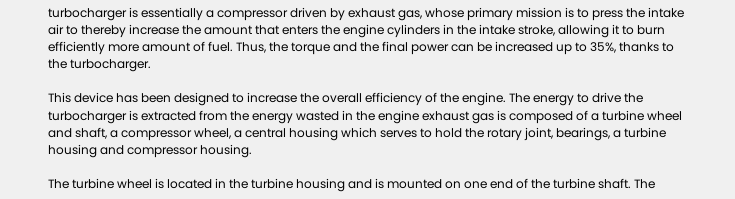turbocharger is essentially a compressor driven by exhaust gas, whose primary mission is to press the intake air to thereby increase the amount that enters the engine cylinders in the intake stroke, allowing it to burn efficiently more amount of fuel. Thus, the torque and the final power can be increased up to 35%, thanks to the turbocharger.

This device has been designed to increase the overall efficiency of the engine. The energy to drive the turbocharger is extracted from the energy wasted in the engine exhaust gas is composed of a turbine wheel and shaft, a compressor wheel, a central housing which serves to hold the rotary joint, bearings, a turbine housing and compressor housing.

The turbine wheel is located in the turbine housing and is mounted on one end of the turbine shaft. The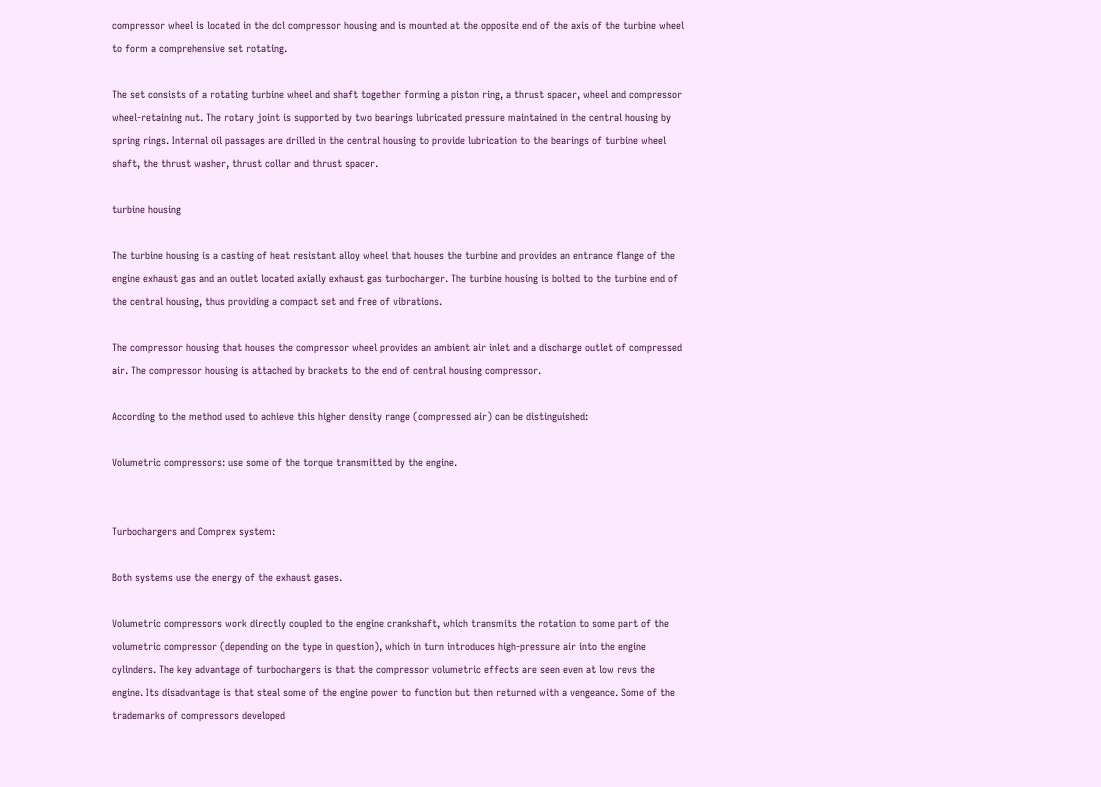compressor wheel is located in the dcl compressor housing and is mounted at the opposite end of the axis of the turbine wheel to form a comprehensive set rotating.

The set consists of a rotating turbine wheel and shaft together forming a piston ring, a thrust spacer, wheel and compressor wheel-retaining nut. The rotary joint is supported by two bearings lubricated pressure maintained in the central housing by spring rings. Internal oil passages are drilled in the central housing to provide lubrication to the bearings of turbine wheel shaft, the thrust washer, thrust collar and thrust spacer.

turbine housing

The turbine housing is a casting of heat resistant alloy wheel that houses the turbine and provides an entrance flange of the engine exhaust gas and an outlet located axially exhaust gas turbocharger. The turbine housing is bolted to the turbine end of the central housing, thus providing a compact set and free of vibrations.

The compressor housing that houses the compressor wheel provides an ambient air inlet and a discharge outlet of compressed air. The compressor housing is attached by brackets to the end of central housing compressor.

According to the method used to achieve this higher density range (compressed air) can be distinguished:

Volumetric compressors: use some of the torque transmitted by the engine.


Turbochargers and Comprex system:

Both systems use the energy of the exhaust gases.

Volumetric compressors work directly coupled to the engine crankshaft, which transmits the rotation to some part of the volumetric compressor (depending on the type in question), which in turn introduces high-pressure air into the engine cylinders. The key advantage of turbochargers is that the compressor volumetric effects are seen even at low revs the engine. Its disadvantage is that steal some of the engine power to function but then returned with a vengeance. Some of the trademarks of compressors developed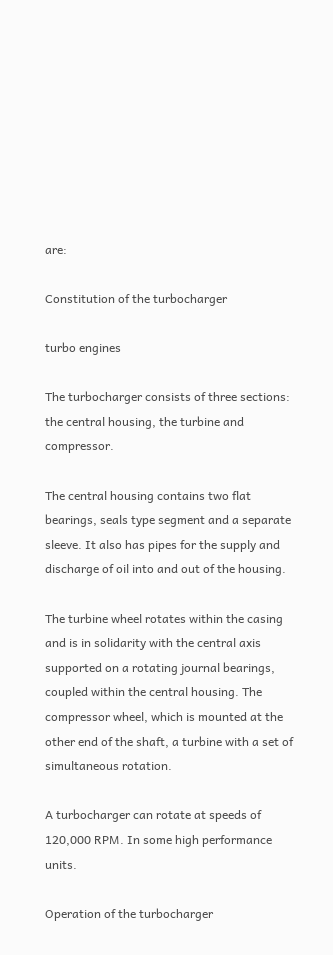are:

Constitution of the turbocharger

turbo engines

The turbocharger consists of three sections: the central housing, the turbine and compressor.

The central housing contains two flat bearings, seals type segment and a separate sleeve. It also has pipes for the supply and discharge of oil into and out of the housing.

The turbine wheel rotates within the casing and is in solidarity with the central axis supported on a rotating journal bearings, coupled within the central housing. The compressor wheel, which is mounted at the other end of the shaft, a turbine with a set of simultaneous rotation.

A turbocharger can rotate at speeds of 120,000 RPM. In some high performance units.

Operation of the turbocharger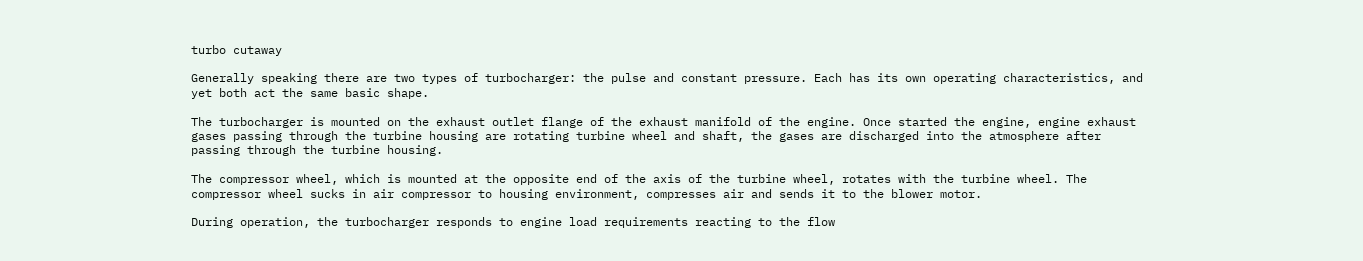turbo cutaway

Generally speaking there are two types of turbocharger: the pulse and constant pressure. Each has its own operating characteristics, and yet both act the same basic shape.

The turbocharger is mounted on the exhaust outlet flange of the exhaust manifold of the engine. Once started the engine, engine exhaust gases passing through the turbine housing are rotating turbine wheel and shaft, the gases are discharged into the atmosphere after passing through the turbine housing.

The compressor wheel, which is mounted at the opposite end of the axis of the turbine wheel, rotates with the turbine wheel. The compressor wheel sucks in air compressor to housing environment, compresses air and sends it to the blower motor.

During operation, the turbocharger responds to engine load requirements reacting to the flow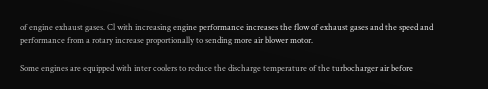of engine exhaust gases. Cl with increasing engine performance increases the flow of exhaust gases and the speed and performance from a rotary increase proportionally to sending more air blower motor.

Some engines are equipped with inter coolers to reduce the discharge temperature of the turbocharger air before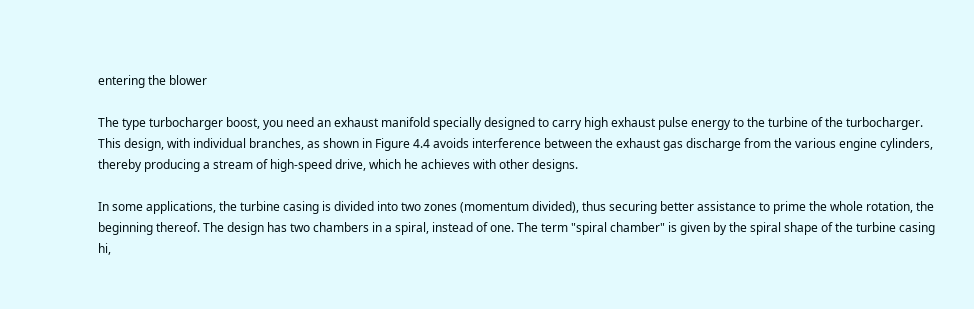entering the blower

The type turbocharger boost, you need an exhaust manifold specially designed to carry high exhaust pulse energy to the turbine of the turbocharger. This design, with individual branches, as shown in Figure 4.4 avoids interference between the exhaust gas discharge from the various engine cylinders, thereby producing a stream of high-speed drive, which he achieves with other designs.

In some applications, the turbine casing is divided into two zones (momentum divided), thus securing better assistance to prime the whole rotation, the beginning thereof. The design has two chambers in a spiral, instead of one. The term "spiral chamber" is given by the spiral shape of the turbine casing hi,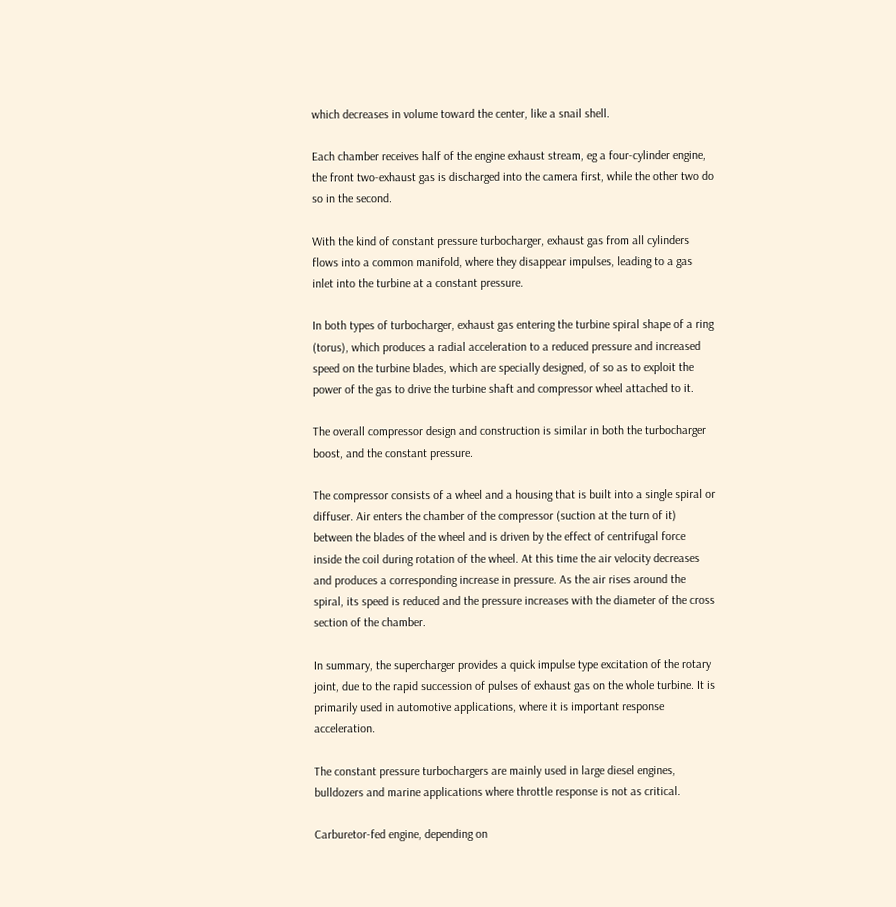which decreases in volume toward the center, like a snail shell.

Each chamber receives half of the engine exhaust stream, eg a four-cylinder engine, the front two-exhaust gas is discharged into the camera first, while the other two do so in the second.

With the kind of constant pressure turbocharger, exhaust gas from all cylinders flows into a common manifold, where they disappear impulses, leading to a gas inlet into the turbine at a constant pressure.

In both types of turbocharger, exhaust gas entering the turbine spiral shape of a ring (torus), which produces a radial acceleration to a reduced pressure and increased speed on the turbine blades, which are specially designed, of so as to exploit the power of the gas to drive the turbine shaft and compressor wheel attached to it.

The overall compressor design and construction is similar in both the turbocharger boost, and the constant pressure.

The compressor consists of a wheel and a housing that is built into a single spiral or diffuser. Air enters the chamber of the compressor (suction at the turn of it) between the blades of the wheel and is driven by the effect of centrifugal force inside the coil during rotation of the wheel. At this time the air velocity decreases and produces a corresponding increase in pressure. As the air rises around the spiral, its speed is reduced and the pressure increases with the diameter of the cross section of the chamber.

In summary, the supercharger provides a quick impulse type excitation of the rotary joint, due to the rapid succession of pulses of exhaust gas on the whole turbine. It is primarily used in automotive applications, where it is important response acceleration.

The constant pressure turbochargers are mainly used in large diesel engines, bulldozers and marine applications where throttle response is not as critical.

Carburetor-fed engine, depending on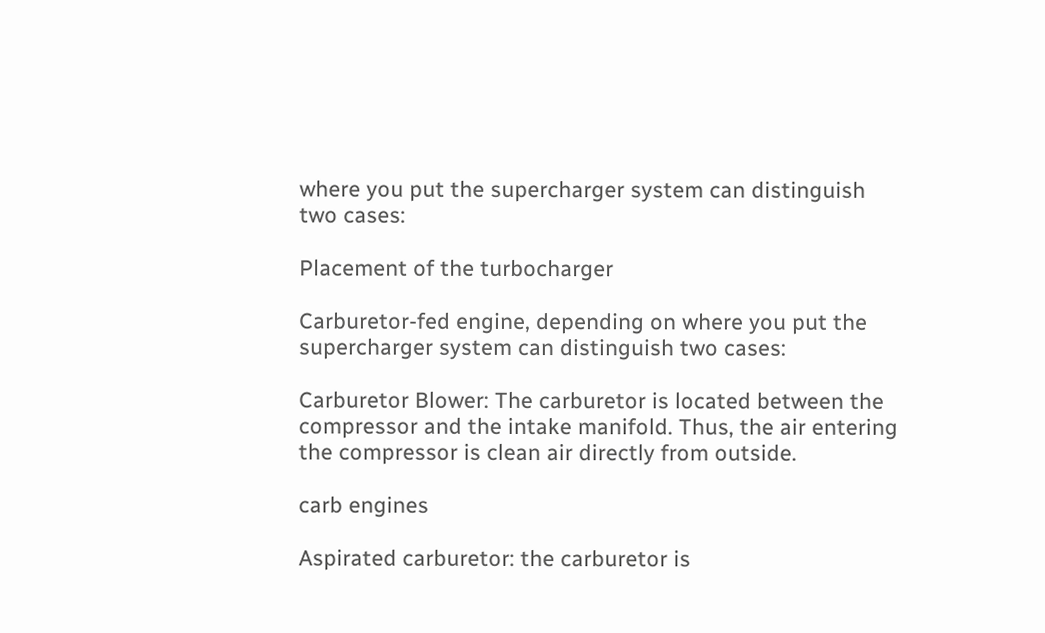where you put the supercharger system can distinguish two cases:

Placement of the turbocharger

Carburetor-fed engine, depending on where you put the supercharger system can distinguish two cases:

Carburetor Blower: The carburetor is located between the compressor and the intake manifold. Thus, the air entering the compressor is clean air directly from outside.

carb engines

Aspirated carburetor: the carburetor is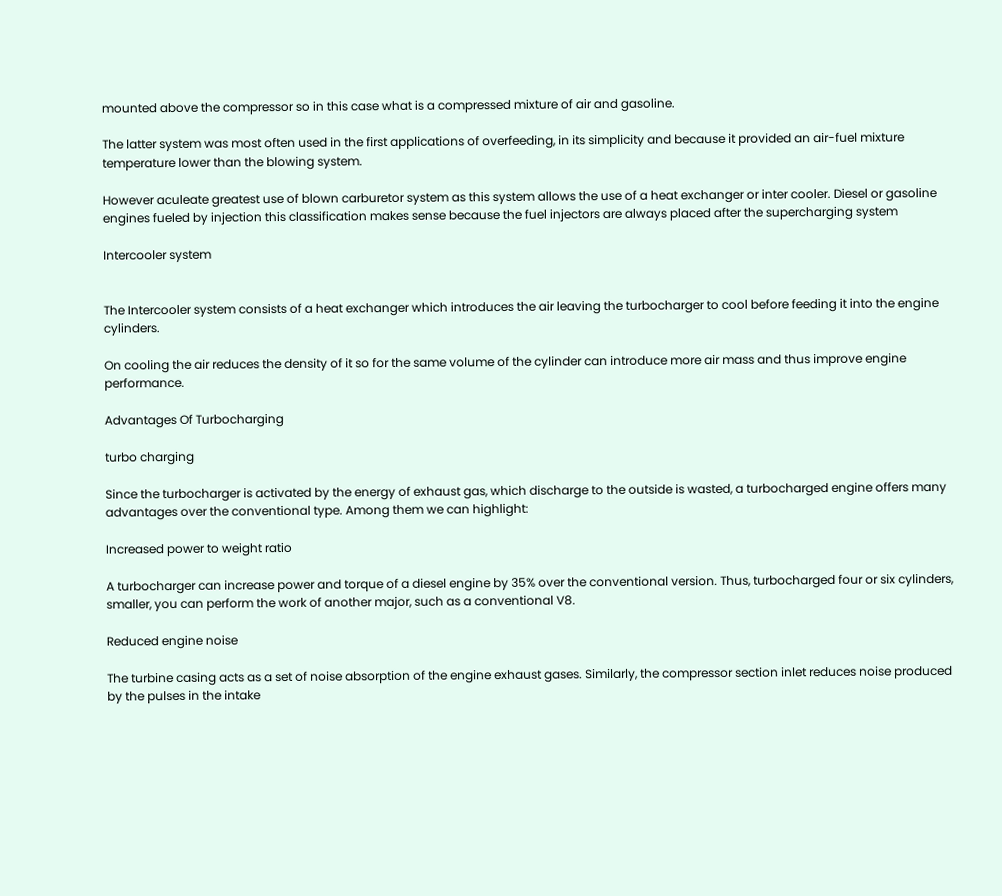mounted above the compressor so in this case what is a compressed mixture of air and gasoline.

The latter system was most often used in the first applications of overfeeding, in its simplicity and because it provided an air-fuel mixture temperature lower than the blowing system.

However aculeate greatest use of blown carburetor system as this system allows the use of a heat exchanger or inter cooler. Diesel or gasoline engines fueled by injection this classification makes sense because the fuel injectors are always placed after the supercharging system

Intercooler system


The Intercooler system consists of a heat exchanger which introduces the air leaving the turbocharger to cool before feeding it into the engine cylinders.

On cooling the air reduces the density of it so for the same volume of the cylinder can introduce more air mass and thus improve engine performance.

Advantages Of Turbocharging

turbo charging

Since the turbocharger is activated by the energy of exhaust gas, which discharge to the outside is wasted, a turbocharged engine offers many advantages over the conventional type. Among them we can highlight:

Increased power to weight ratio

A turbocharger can increase power and torque of a diesel engine by 35% over the conventional version. Thus, turbocharged four or six cylinders, smaller, you can perform the work of another major, such as a conventional V8.

Reduced engine noise

The turbine casing acts as a set of noise absorption of the engine exhaust gases. Similarly, the compressor section inlet reduces noise produced by the pulses in the intake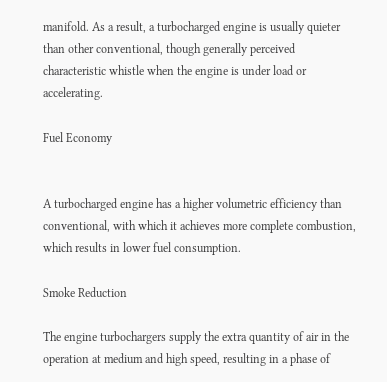manifold. As a result, a turbocharged engine is usually quieter than other conventional, though generally perceived characteristic whistle when the engine is under load or accelerating.

Fuel Economy


A turbocharged engine has a higher volumetric efficiency than conventional, with which it achieves more complete combustion, which results in lower fuel consumption.

Smoke Reduction

The engine turbochargers supply the extra quantity of air in the operation at medium and high speed, resulting in a phase of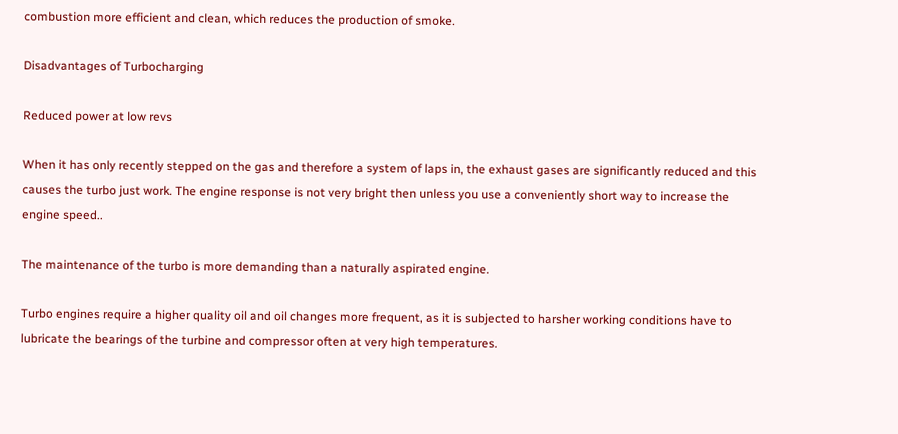combustion more efficient and clean, which reduces the production of smoke.

Disadvantages of Turbocharging

Reduced power at low revs

When it has only recently stepped on the gas and therefore a system of laps in, the exhaust gases are significantly reduced and this causes the turbo just work. The engine response is not very bright then unless you use a conveniently short way to increase the engine speed..

The maintenance of the turbo is more demanding than a naturally aspirated engine.

Turbo engines require a higher quality oil and oil changes more frequent, as it is subjected to harsher working conditions have to lubricate the bearings of the turbine and compressor often at very high temperatures.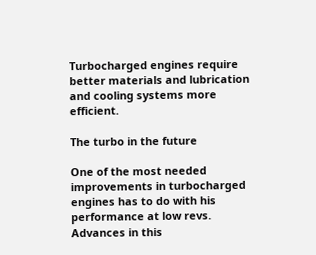Turbocharged engines require better materials and lubrication and cooling systems more efficient.

The turbo in the future

One of the most needed improvements in turbocharged engines has to do with his performance at low revs. Advances in this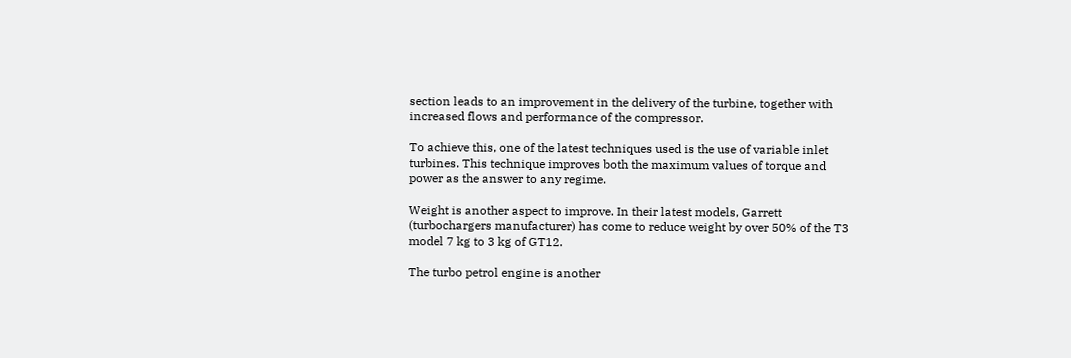section leads to an improvement in the delivery of the turbine, together with increased flows and performance of the compressor.

To achieve this, one of the latest techniques used is the use of variable inlet turbines. This technique improves both the maximum values of torque and power as the answer to any regime.

Weight is another aspect to improve. In their latest models, Garrett (turbochargers manufacturer) has come to reduce weight by over 50% of the T3 model 7 kg to 3 kg of GT12.

The turbo petrol engine is another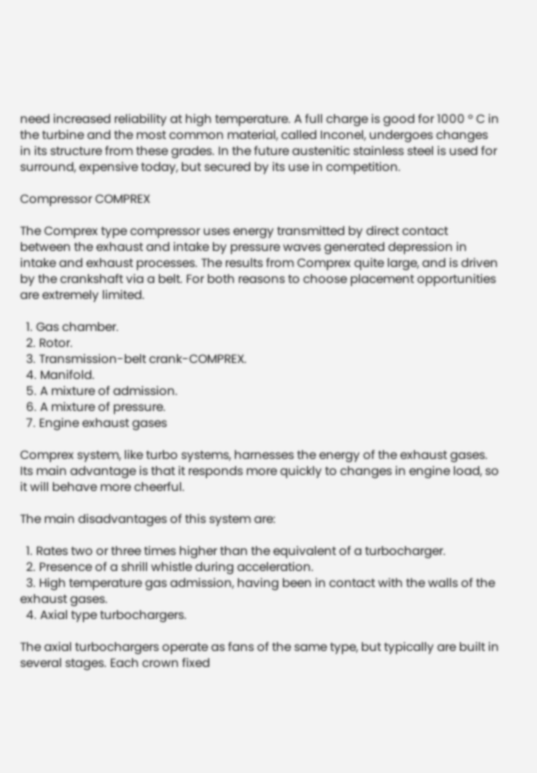need increased reliability at high temperature. A full charge is good for 1000 ° C in the turbine and the most common material, called Inconel, undergoes changes in its structure from these grades. In the future austenitic stainless steel is used for surround, expensive today, but secured by its use in competition.

Compressor COMPREX

The Comprex type compressor uses energy transmitted by direct contact between the exhaust and intake by pressure waves generated depression in intake and exhaust processes. The results from Comprex quite large, and is driven by the crankshaft via a belt. For both reasons to choose placement opportunities are extremely limited.

  1. Gas chamber.
  2. Rotor.
  3. Transmission-belt crank-COMPREX.
  4. Manifold.
  5. A mixture of admission.
  6. A mixture of pressure.
  7. Engine exhaust gases

Comprex system, like turbo systems, harnesses the energy of the exhaust gases. Its main advantage is that it responds more quickly to changes in engine load, so it will behave more cheerful.

The main disadvantages of this system are:

  1. Rates two or three times higher than the equivalent of a turbocharger.
  2. Presence of a shrill whistle during acceleration.
  3. High temperature gas admission, having been in contact with the walls of the exhaust gases.
  4. Axial type turbochargers.

The axial turbochargers operate as fans of the same type, but typically are built in several stages. Each crown fixed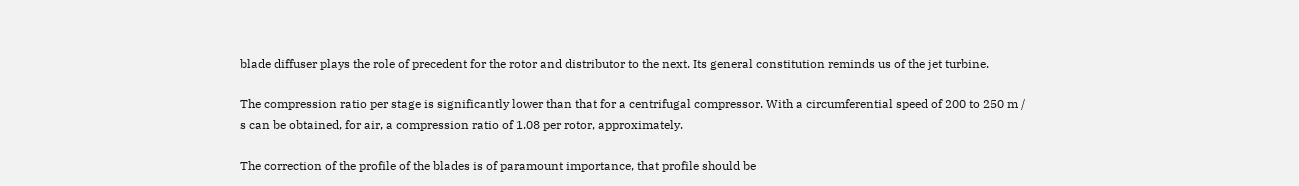blade diffuser plays the role of precedent for the rotor and distributor to the next. Its general constitution reminds us of the jet turbine.

The compression ratio per stage is significantly lower than that for a centrifugal compressor. With a circumferential speed of 200 to 250 m / s can be obtained, for air, a compression ratio of 1.08 per rotor, approximately.

The correction of the profile of the blades is of paramount importance, that profile should be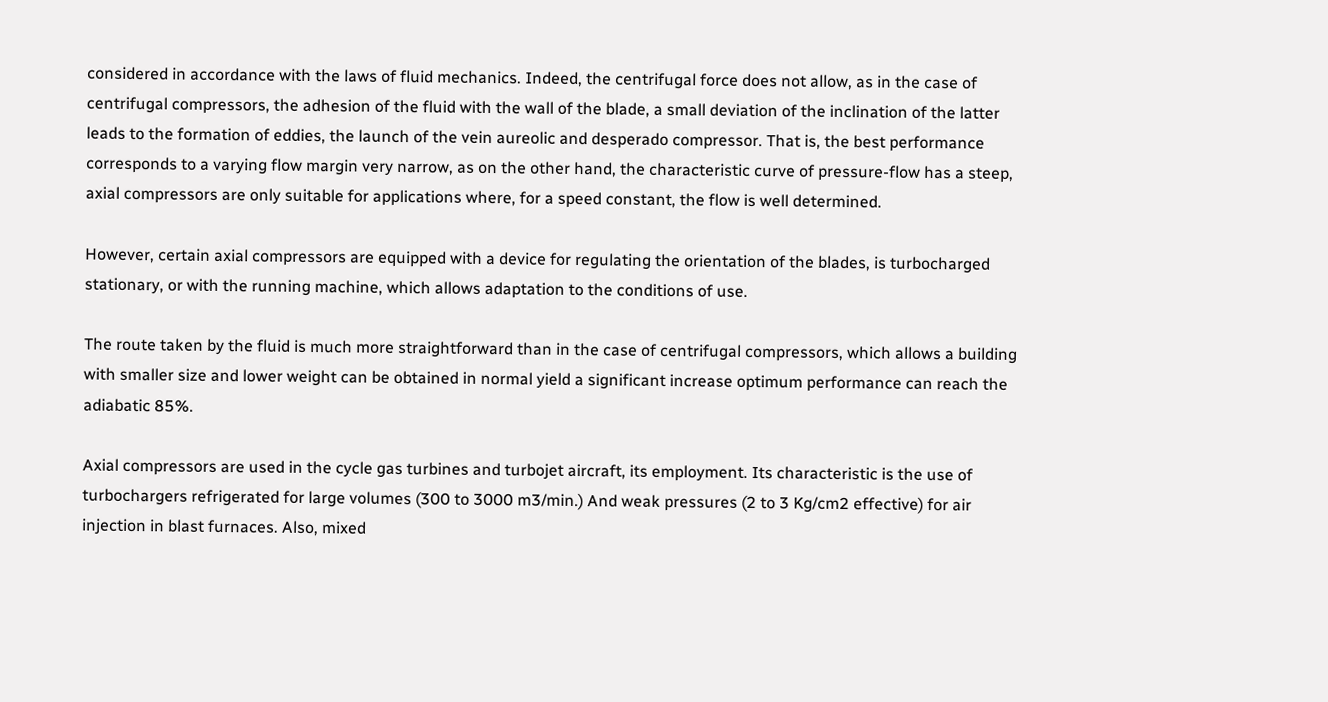considered in accordance with the laws of fluid mechanics. Indeed, the centrifugal force does not allow, as in the case of centrifugal compressors, the adhesion of the fluid with the wall of the blade, a small deviation of the inclination of the latter leads to the formation of eddies, the launch of the vein aureolic and desperado compressor. That is, the best performance corresponds to a varying flow margin very narrow, as on the other hand, the characteristic curve of pressure-flow has a steep, axial compressors are only suitable for applications where, for a speed constant, the flow is well determined.

However, certain axial compressors are equipped with a device for regulating the orientation of the blades, is turbocharged stationary, or with the running machine, which allows adaptation to the conditions of use.

The route taken by the fluid is much more straightforward than in the case of centrifugal compressors, which allows a building with smaller size and lower weight can be obtained in normal yield a significant increase optimum performance can reach the adiabatic 85%.

Axial compressors are used in the cycle gas turbines and turbojet aircraft, its employment. Its characteristic is the use of turbochargers refrigerated for large volumes (300 to 3000 m3/min.) And weak pressures (2 to 3 Kg/cm2 effective) for air injection in blast furnaces. Also, mixed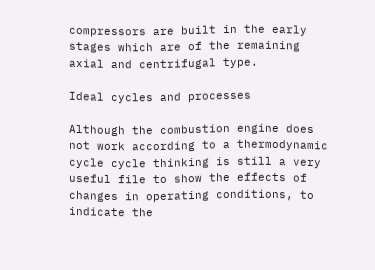compressors are built in the early stages which are of the remaining axial and centrifugal type.

Ideal cycles and processes

Although the combustion engine does not work according to a thermodynamic cycle cycle thinking is still a very useful file to show the effects of changes in operating conditions, to indicate the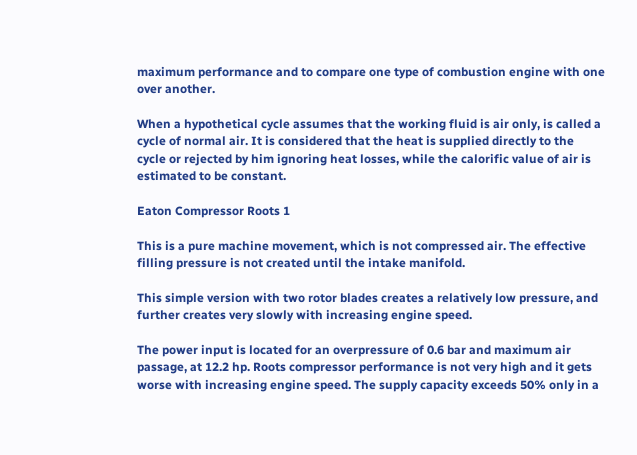maximum performance and to compare one type of combustion engine with one over another.

When a hypothetical cycle assumes that the working fluid is air only, is called a cycle of normal air. It is considered that the heat is supplied directly to the cycle or rejected by him ignoring heat losses, while the calorific value of air is estimated to be constant.

Eaton Compressor Roots 1

This is a pure machine movement, which is not compressed air. The effective filling pressure is not created until the intake manifold.

This simple version with two rotor blades creates a relatively low pressure, and further creates very slowly with increasing engine speed.

The power input is located for an overpressure of 0.6 bar and maximum air passage, at 12.2 hp. Roots compressor performance is not very high and it gets worse with increasing engine speed. The supply capacity exceeds 50% only in a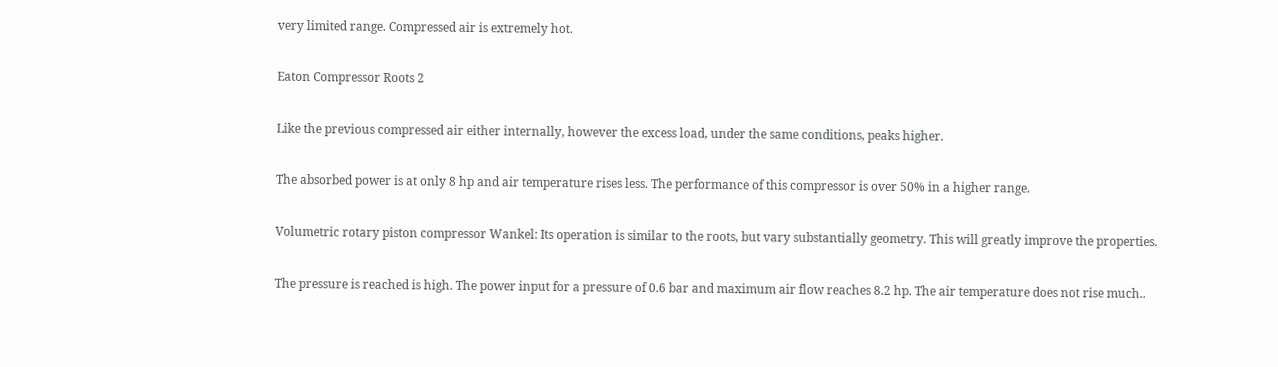very limited range. Compressed air is extremely hot.

Eaton Compressor Roots 2

Like the previous compressed air either internally, however the excess load, under the same conditions, peaks higher.

The absorbed power is at only 8 hp and air temperature rises less. The performance of this compressor is over 50% in a higher range.

Volumetric rotary piston compressor Wankel: Its operation is similar to the roots, but vary substantially geometry. This will greatly improve the properties.

The pressure is reached is high. The power input for a pressure of 0.6 bar and maximum air flow reaches 8.2 hp. The air temperature does not rise much..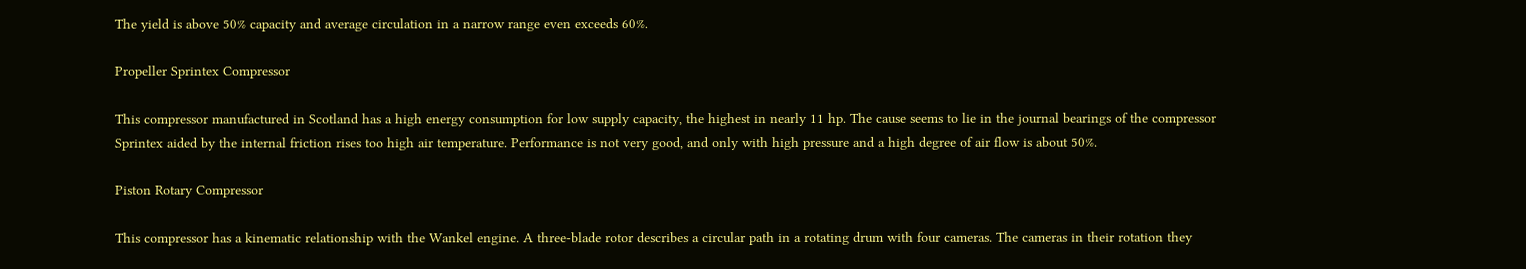The yield is above 50% capacity and average circulation in a narrow range even exceeds 60%.

Propeller Sprintex Compressor

This compressor manufactured in Scotland has a high energy consumption for low supply capacity, the highest in nearly 11 hp. The cause seems to lie in the journal bearings of the compressor Sprintex aided by the internal friction rises too high air temperature. Performance is not very good, and only with high pressure and a high degree of air flow is about 50%.

Piston Rotary Compressor

This compressor has a kinematic relationship with the Wankel engine. A three-blade rotor describes a circular path in a rotating drum with four cameras. The cameras in their rotation they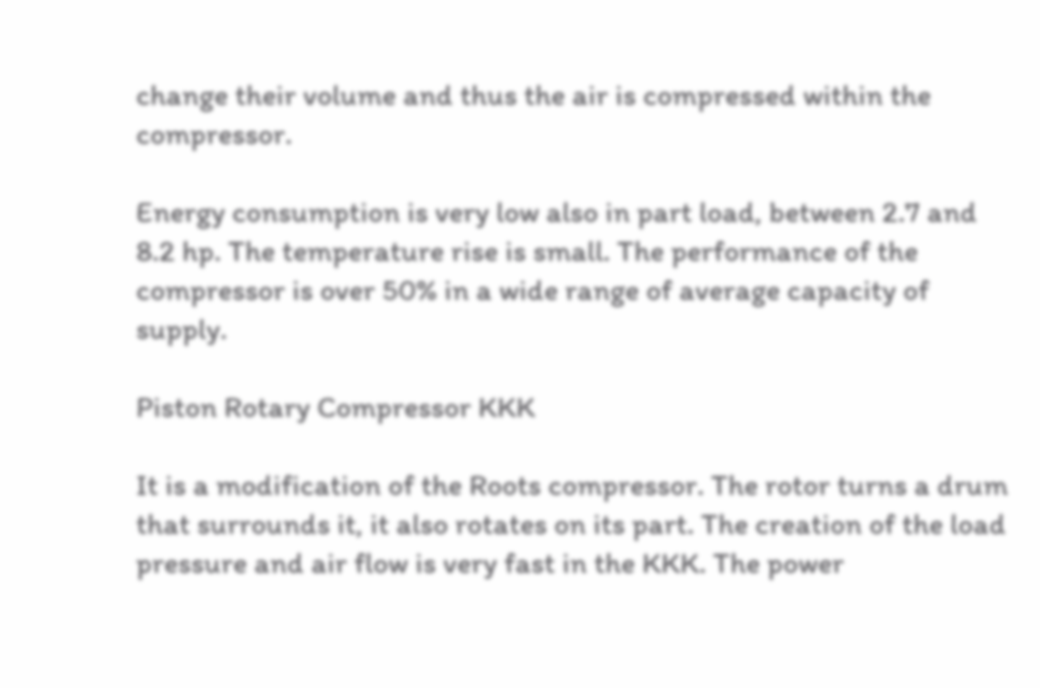change their volume and thus the air is compressed within the compressor.

Energy consumption is very low also in part load, between 2.7 and 8.2 hp. The temperature rise is small. The performance of the compressor is over 50% in a wide range of average capacity of supply.

Piston Rotary Compressor KKK

It is a modification of the Roots compressor. The rotor turns a drum that surrounds it, it also rotates on its part. The creation of the load pressure and air flow is very fast in the KKK. The power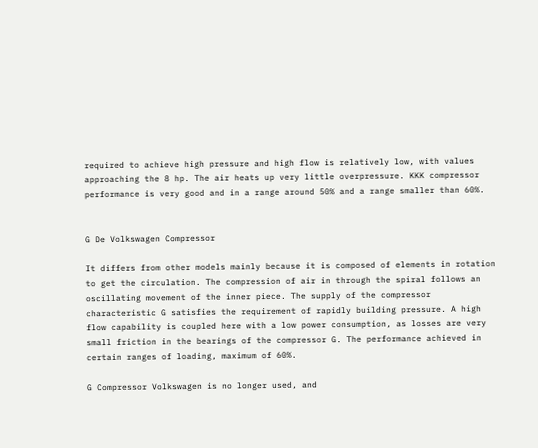required to achieve high pressure and high flow is relatively low, with values approaching the 8 hp. The air heats up very little overpressure. KKK compressor performance is very good and in a range around 50% and a range smaller than 60%.


G De Volkswagen Compressor

It differs from other models mainly because it is composed of elements in rotation to get the circulation. The compression of air in through the spiral follows an oscillating movement of the inner piece. The supply of the compressor characteristic G satisfies the requirement of rapidly building pressure. A high flow capability is coupled here with a low power consumption, as losses are very small friction in the bearings of the compressor G. The performance achieved in certain ranges of loading, maximum of 60%.

G Compressor Volkswagen is no longer used, and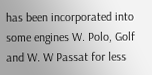has been incorporated into some engines W. Polo, Golf and W. W Passat for less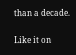than a decade.

Like it on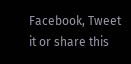Facebook, Tweet it or share this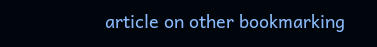article on other bookmarking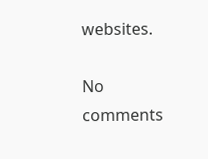websites.

No comments